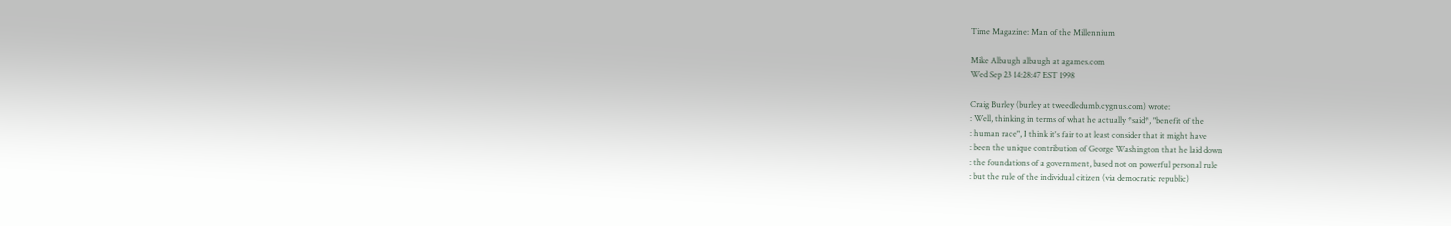Time Magazine: Man of the Millennium

Mike Albaugh albaugh at agames.com
Wed Sep 23 14:28:47 EST 1998

Craig Burley (burley at tweedledumb.cygnus.com) wrote:
: Well, thinking in terms of what he actually *said*, "benefit of the
: human race", I think it's fair to at least consider that it might have
: been the unique contribution of George Washington that he laid down
: the foundations of a government, based not on powerful personal rule
: but the rule of the individual citizen (via democratic republic)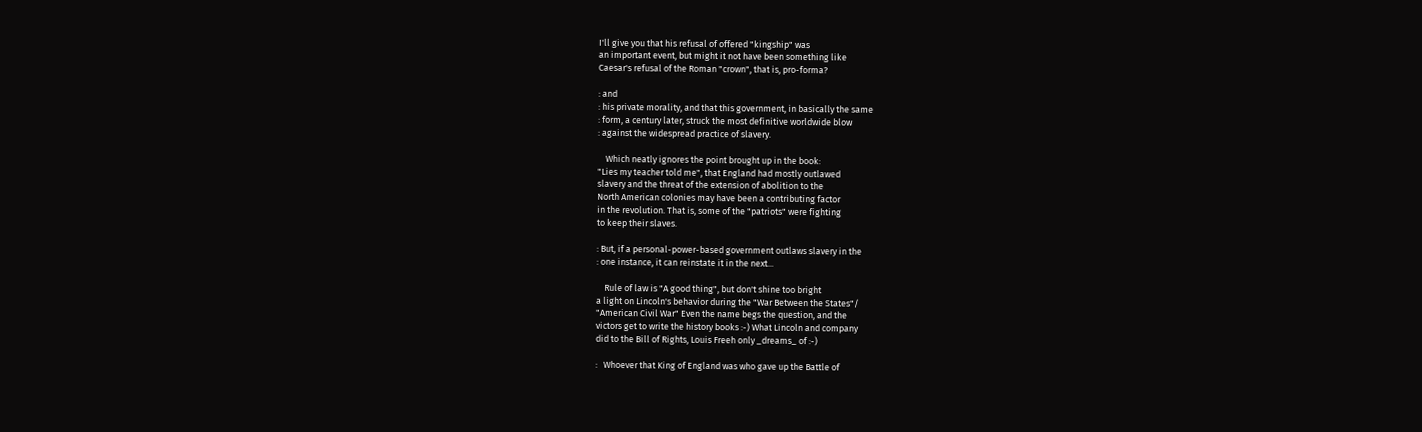I'll give you that his refusal of offered "kingship" was
an important event, but might it not have been something like
Caesar's refusal of the Roman "crown", that is, pro-forma?

: and
: his private morality, and that this government, in basically the same
: form, a century later, struck the most definitive worldwide blow
: against the widespread practice of slavery.

    Which neatly ignores the point brought up in the book:
"Lies my teacher told me", that England had mostly outlawed
slavery and the threat of the extension of abolition to the
North American colonies may have been a contributing factor
in the revolution. That is, some of the "patriots" were fighting
to keep their slaves.

: But, if a personal-power-based government outlaws slavery in the
: one instance, it can reinstate it in the next...

    Rule of law is "A good thing", but don't shine too bright
a light on Lincoln's behavior during the "War Between the States"/
"American Civil War" Even the name begs the question, and the
victors get to write the history books :-) What Lincoln and company
did to the Bill of Rights, Louis Freeh only _dreams_ of :-)

:   Whoever that King of England was who gave up the Battle of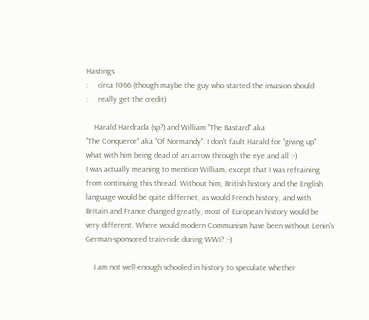Hastings
:     circa 1066 (though maybe the guy who started the invasion should
:     really get the credit)

    Harald Hardrada (sp?) and William "The Bastard" aka
"The Conqueror" aka "Of Normandy". I don't fault Harald for "giving up"
what with him being dead of an arrow through the eye and all :-)
I was actually meaning to mention William, except that I was refraining
from continuing this thread. Without him, British history and the English
language would be quite differnet, as would French history, and with
Britain and France changed greatly, most of European history would be
very different. Where would modern Communism have been without Lenin's
German-sponsored train-ride during WWI? :-)

    I am not well-enough schooled in history to speculate whether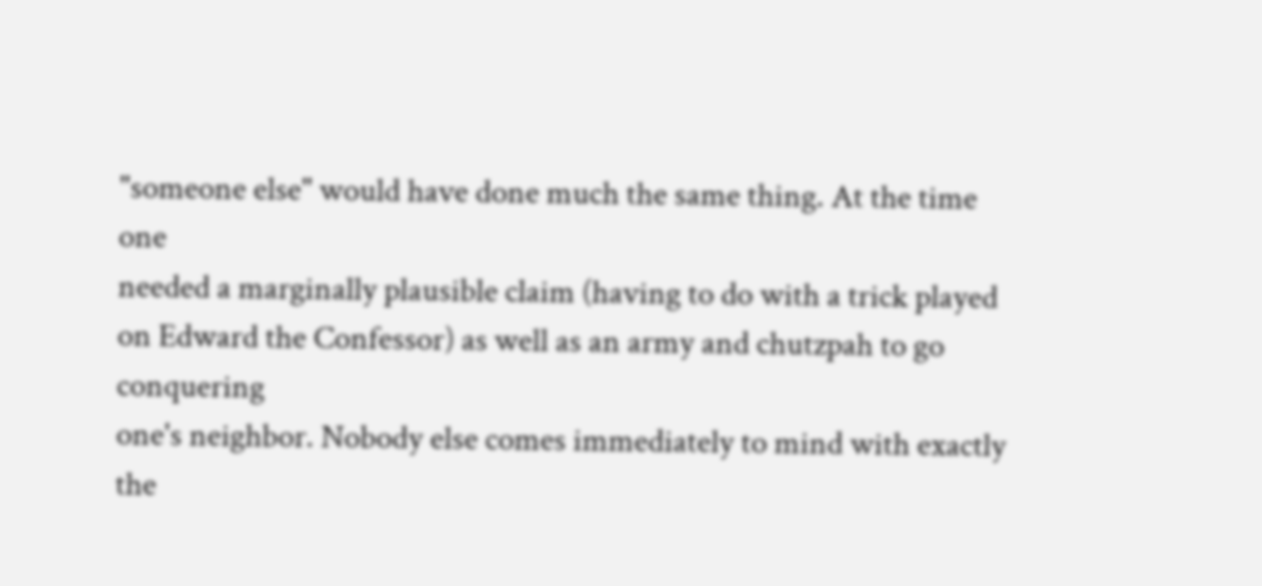"someone else" would have done much the same thing. At the time one
needed a marginally plausible claim (having to do with a trick played
on Edward the Confessor) as well as an army and chutzpah to go conquering
one's neighbor. Nobody else comes immediately to mind with exactly
the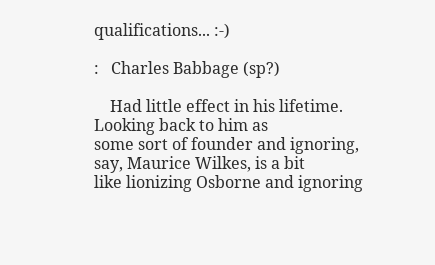qualifications... :-)

:   Charles Babbage (sp?)

    Had little effect in his lifetime. Looking back to him as
some sort of founder and ignoring, say, Maurice Wilkes, is a bit
like lionizing Osborne and ignoring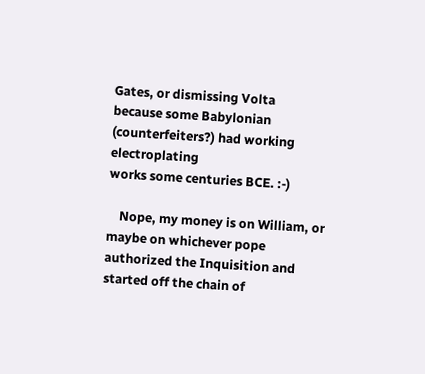Gates, or dismissing Volta
because some Babylonian (counterfeiters?) had working electroplating
works some centuries BCE. :-)

    Nope, my money is on William, or maybe on whichever pope
authorized the Inquisition and started off the chain of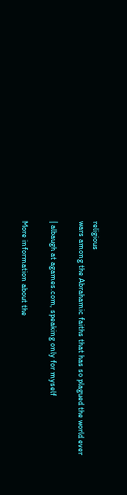religious
wars among the Abrahamic faiths that has so plagued the world ever

| albaugh at agames.com, speaking only for myself

More information about the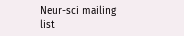Neur-sci mailing list